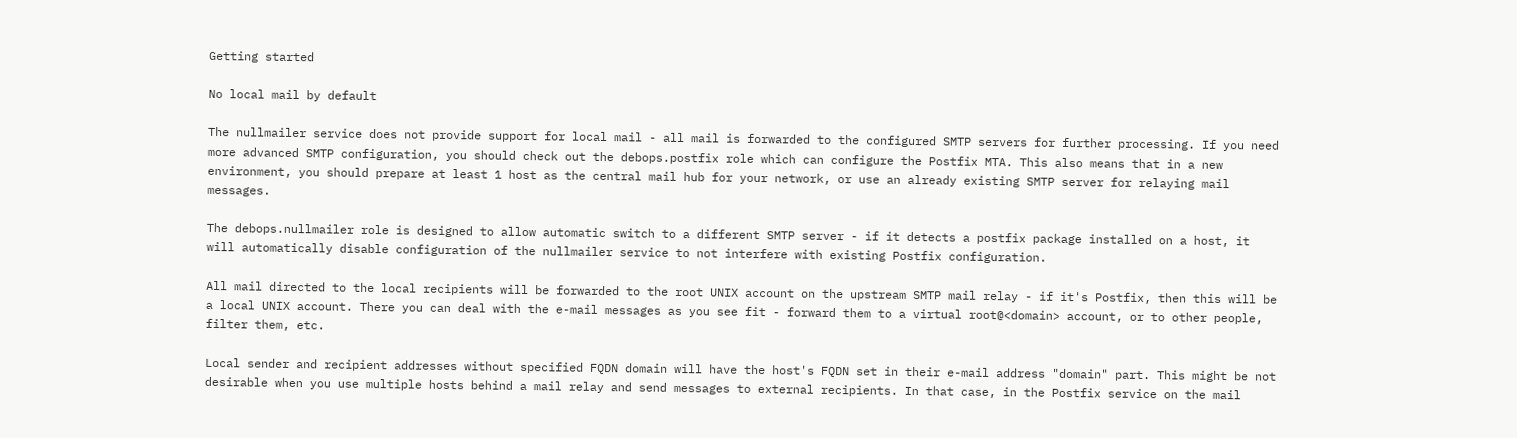Getting started

No local mail by default

The nullmailer service does not provide support for local mail - all mail is forwarded to the configured SMTP servers for further processing. If you need more advanced SMTP configuration, you should check out the debops.postfix role which can configure the Postfix MTA. This also means that in a new environment, you should prepare at least 1 host as the central mail hub for your network, or use an already existing SMTP server for relaying mail messages.

The debops.nullmailer role is designed to allow automatic switch to a different SMTP server - if it detects a postfix package installed on a host, it will automatically disable configuration of the nullmailer service to not interfere with existing Postfix configuration.

All mail directed to the local recipients will be forwarded to the root UNIX account on the upstream SMTP mail relay - if it's Postfix, then this will be a local UNIX account. There you can deal with the e-mail messages as you see fit - forward them to a virtual root@<domain> account, or to other people, filter them, etc.

Local sender and recipient addresses without specified FQDN domain will have the host's FQDN set in their e-mail address "domain" part. This might be not desirable when you use multiple hosts behind a mail relay and send messages to external recipients. In that case, in the Postfix service on the mail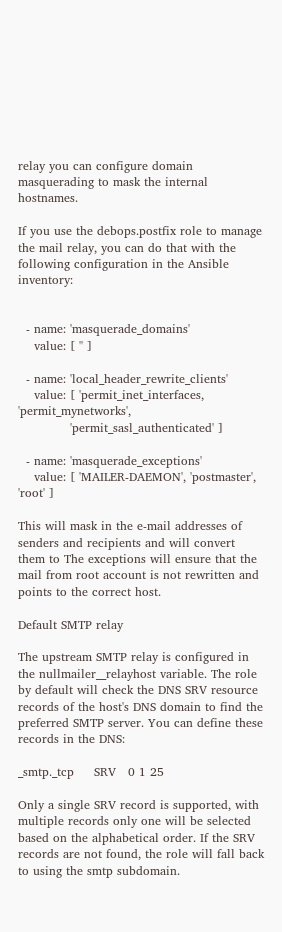relay you can configure domain masquerading to mask the internal hostnames.

If you use the debops.postfix role to manage the mail relay, you can do that with the following configuration in the Ansible inventory:


  - name: 'masquerade_domains'
    value: [ '' ]

  - name: 'local_header_rewrite_clients'
    value: [ 'permit_inet_interfaces, 'permit_mynetworks',
             'permit_sasl_authenticated' ]

  - name: 'masquerade_exceptions'
    value: [ 'MAILER-DAEMON', 'postmaster', 'root' ]

This will mask in the e-mail addresses of senders and recipients and will convert them to The exceptions will ensure that the mail from root account is not rewritten and points to the correct host.

Default SMTP relay

The upstream SMTP relay is configured in the nullmailer__relayhost variable. The role by default will check the DNS SRV resource records of the host's DNS domain to find the preferred SMTP server. You can define these records in the DNS:

_smtp._tcp     SRV   0 1 25

Only a single SRV record is supported, with multiple records only one will be selected based on the alphabetical order. If the SRV records are not found, the role will fall back to using the smtp subdomain.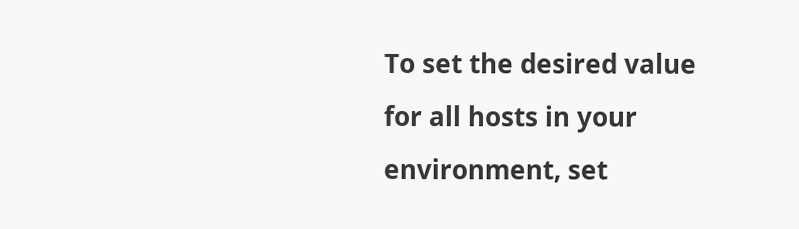To set the desired value for all hosts in your environment, set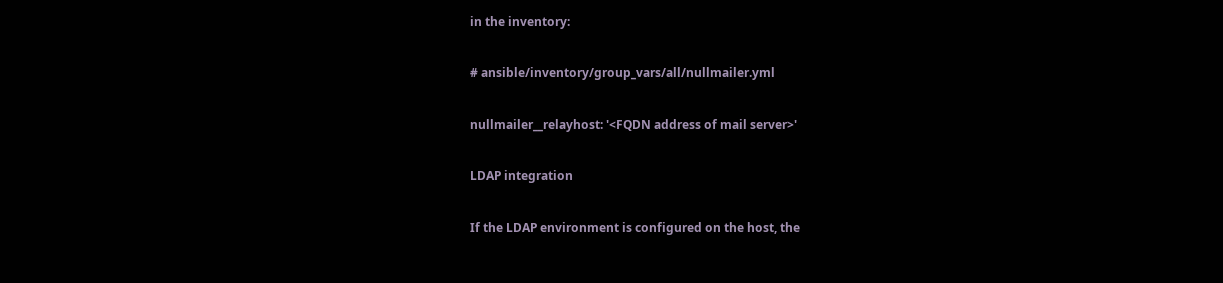in the inventory:

# ansible/inventory/group_vars/all/nullmailer.yml

nullmailer__relayhost: '<FQDN address of mail server>'

LDAP integration

If the LDAP environment is configured on the host, the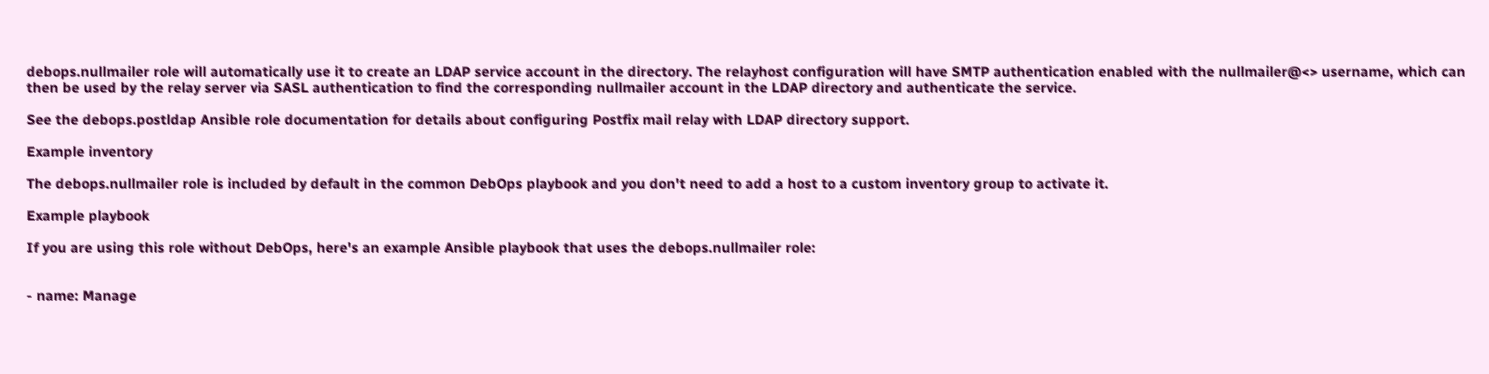debops.nullmailer role will automatically use it to create an LDAP service account in the directory. The relayhost configuration will have SMTP authentication enabled with the nullmailer@<> username, which can then be used by the relay server via SASL authentication to find the corresponding nullmailer account in the LDAP directory and authenticate the service.

See the debops.postldap Ansible role documentation for details about configuring Postfix mail relay with LDAP directory support.

Example inventory

The debops.nullmailer role is included by default in the common DebOps playbook and you don't need to add a host to a custom inventory group to activate it.

Example playbook

If you are using this role without DebOps, here's an example Ansible playbook that uses the debops.nullmailer role:


- name: Manage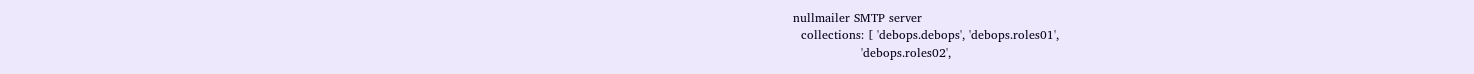nullmailer SMTP server
  collections: [ 'debops.debops', 'debops.roles01',
                 'debops.roles02',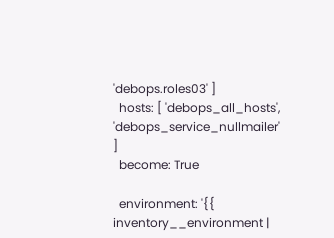'debops.roles03' ]
  hosts: [ 'debops_all_hosts', 'debops_service_nullmailer' ]
  become: True

  environment: '{{ inventory__environment |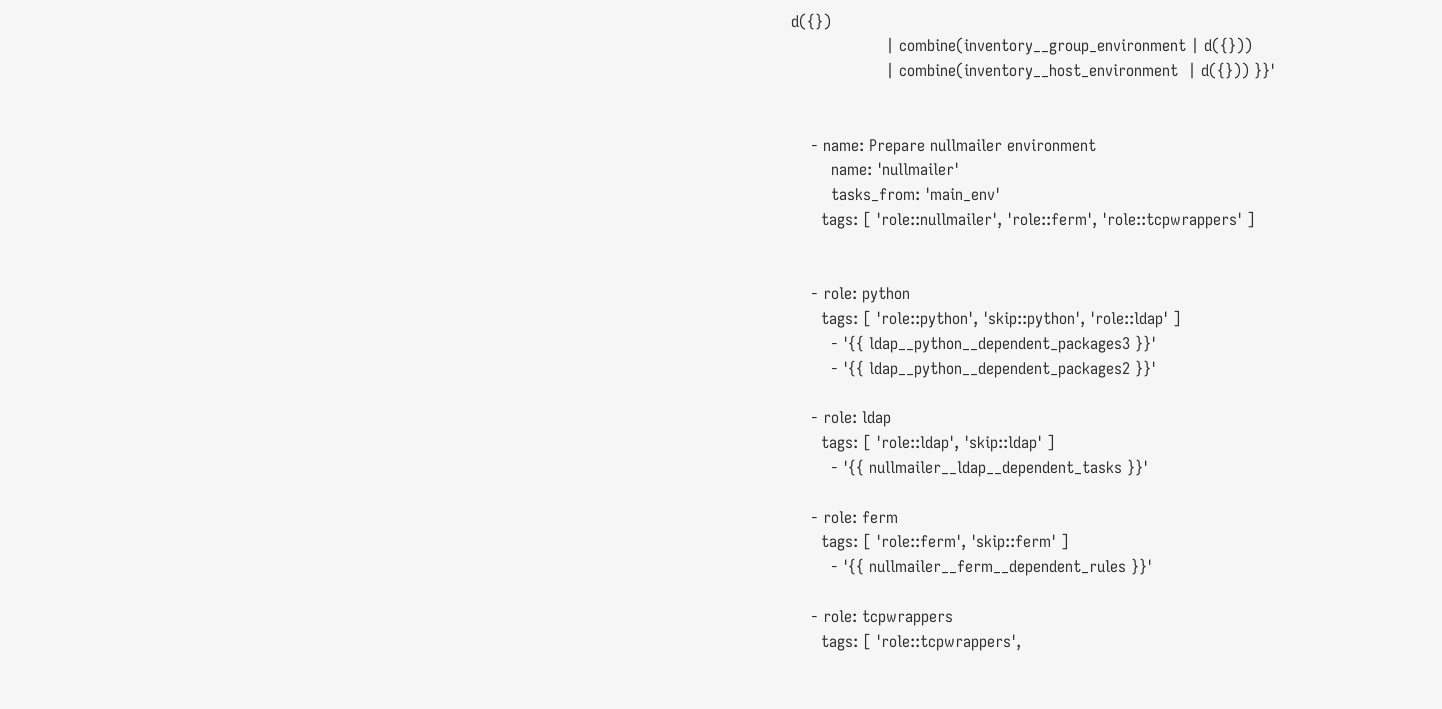d({})
                   | combine(inventory__group_environment | d({}))
                   | combine(inventory__host_environment  | d({})) }}'


    - name: Prepare nullmailer environment
        name: 'nullmailer'
        tasks_from: 'main_env'
      tags: [ 'role::nullmailer', 'role::ferm', 'role::tcpwrappers' ]


    - role: python
      tags: [ 'role::python', 'skip::python', 'role::ldap' ]
        - '{{ ldap__python__dependent_packages3 }}'
        - '{{ ldap__python__dependent_packages2 }}'

    - role: ldap
      tags: [ 'role::ldap', 'skip::ldap' ]
        - '{{ nullmailer__ldap__dependent_tasks }}'

    - role: ferm
      tags: [ 'role::ferm', 'skip::ferm' ]
        - '{{ nullmailer__ferm__dependent_rules }}'

    - role: tcpwrappers
      tags: [ 'role::tcpwrappers',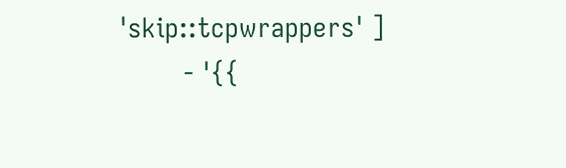'skip::tcpwrappers' ]
        - '{{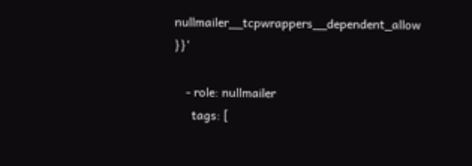nullmailer__tcpwrappers__dependent_allow }}'

    - role: nullmailer
      tags: [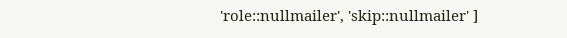'role::nullmailer', 'skip::nullmailer' ]